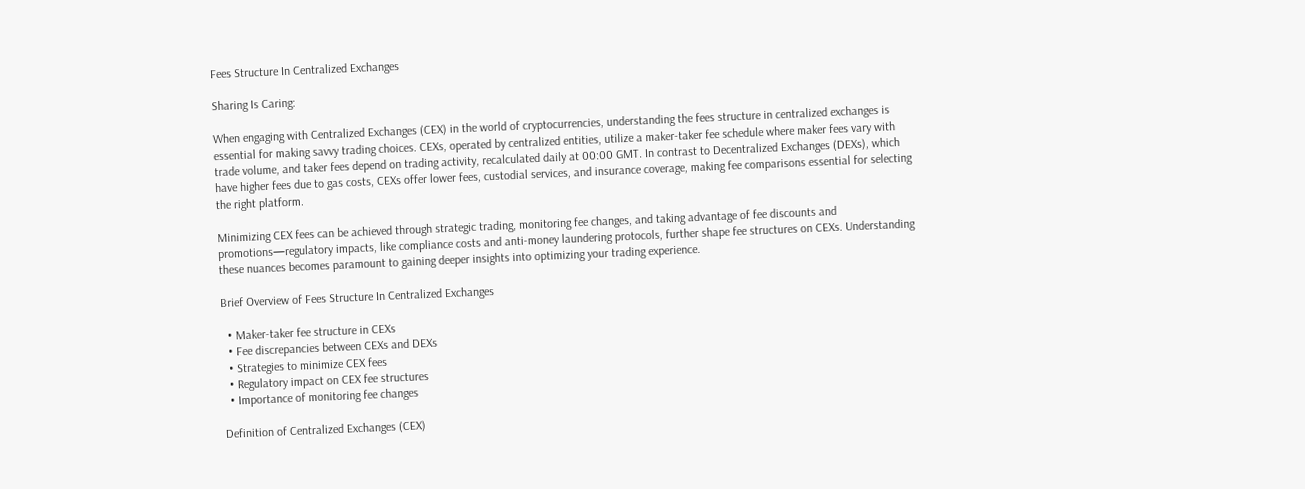Fees Structure In Centralized Exchanges

Sharing Is Caring:

When engaging with Centralized Exchanges (CEX) in the world of cryptocurrencies, understanding the fees structure in centralized exchanges is essential for making savvy trading choices. CEXs, operated by centralized entities, utilize a maker-taker fee schedule where maker fees vary with trade volume, and taker fees depend on trading activity, recalculated daily at 00:00 GMT. In contrast to Decentralized Exchanges (DEXs), which have higher fees due to gas costs, CEXs offer lower fees, custodial services, and insurance coverage, making fee comparisons essential for selecting the right platform.

Minimizing CEX fees can be achieved through strategic trading, monitoring fee changes, and taking advantage of fee discounts and promotions—regulatory impacts, like compliance costs and anti-money laundering protocols, further shape fee structures on CEXs. Understanding these nuances becomes paramount to gaining deeper insights into optimizing your trading experience.

Brief Overview of Fees Structure In Centralized Exchanges

  • Maker-taker fee structure in CEXs
  • Fee discrepancies between CEXs and DEXs
  • Strategies to minimize CEX fees
  • Regulatory impact on CEX fee structures
  • Importance of monitoring fee changes

Definition of Centralized Exchanges (CEX)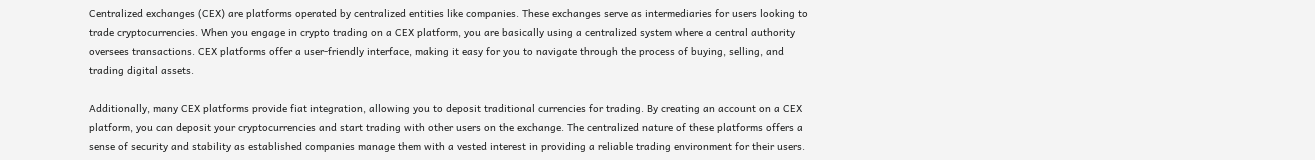Centralized exchanges (CEX) are platforms operated by centralized entities like companies. These exchanges serve as intermediaries for users looking to trade cryptocurrencies. When you engage in crypto trading on a CEX platform, you are basically using a centralized system where a central authority oversees transactions. CEX platforms offer a user-friendly interface, making it easy for you to navigate through the process of buying, selling, and trading digital assets.

Additionally, many CEX platforms provide fiat integration, allowing you to deposit traditional currencies for trading. By creating an account on a CEX platform, you can deposit your cryptocurrencies and start trading with other users on the exchange. The centralized nature of these platforms offers a sense of security and stability as established companies manage them with a vested interest in providing a reliable trading environment for their users.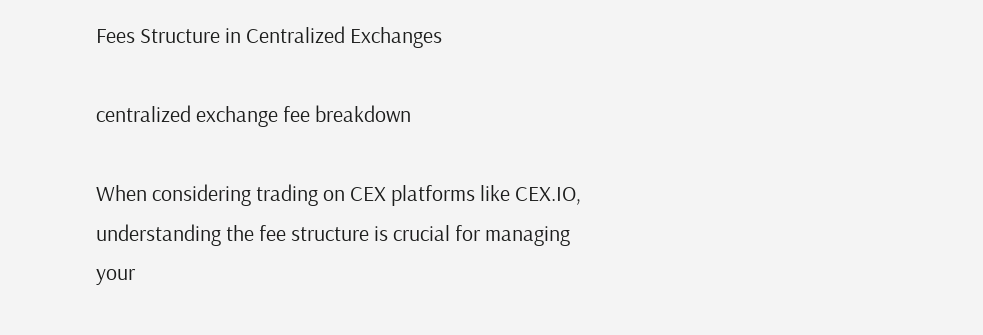Fees Structure in Centralized Exchanges

centralized exchange fee breakdown

When considering trading on CEX platforms like CEX.IO, understanding the fee structure is crucial for managing your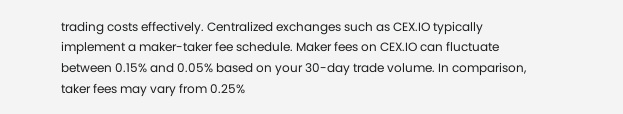trading costs effectively. Centralized exchanges such as CEX.IO typically implement a maker-taker fee schedule. Maker fees on CEX.IO can fluctuate between 0.15% and 0.05% based on your 30-day trade volume. In comparison, taker fees may vary from 0.25%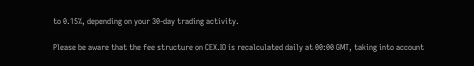to 0.15%, depending on your 30-day trading activity.

Please be aware that the fee structure on CEX.IO is recalculated daily at 00:00 GMT, taking into account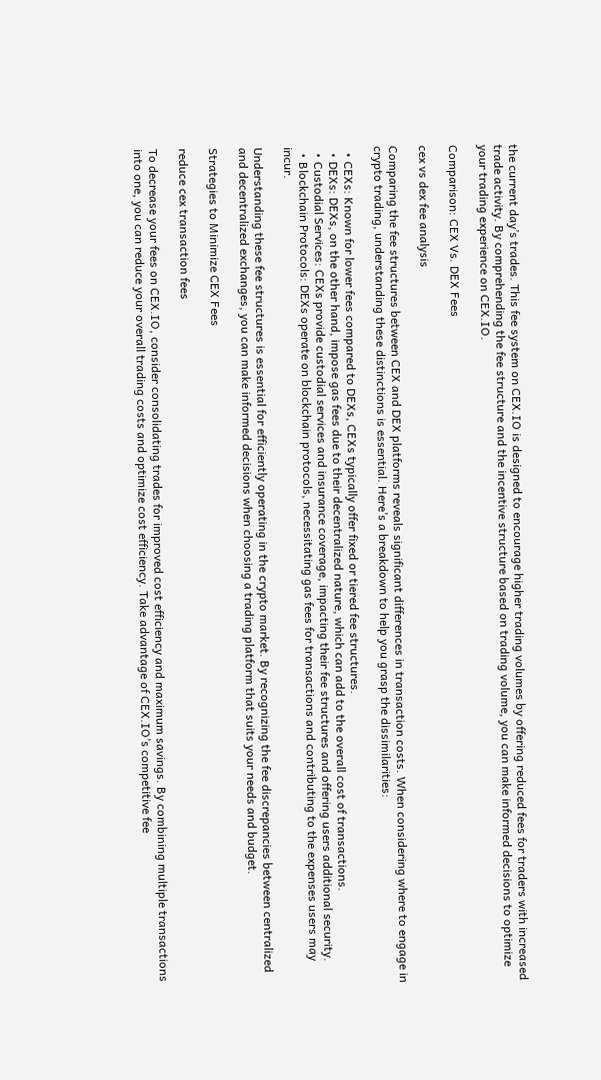the current day’s trades. This fee system on CEX.IO is designed to encourage higher trading volumes by offering reduced fees for traders with increased trade activity. By comprehending the fee structure and the incentive structure based on trading volume, you can make informed decisions to optimize your trading experience on CEX.IO.

Comparison: CEX Vs. DEX Fees

cex vs dex fee analysis

Comparing the fee structures between CEX and DEX platforms reveals significant differences in transaction costs. When considering where to engage in crypto trading, understanding these distinctions is essential. Here’s a breakdown to help you grasp the dissimilarities:

  • CEXs: Known for lower fees compared to DEXs, CEXs typically offer fixed or tiered fee structures.
  • DEXs: DEXs, on the other hand, impose gas fees due to their decentralized nature, which can add to the overall cost of transactions.
  • Custodial Services: CEXs provide custodial services and insurance coverage, impacting their fee structures and offering users additional security.
  • Blockchain Protocols: DEXs operate on blockchain protocols, necessitating gas fees for transactions and contributing to the expenses users may incur.

Understanding these fee structures is essential for efficiently operating in the crypto market. By recognizing the fee discrepancies between centralized and decentralized exchanges, you can make informed decisions when choosing a trading platform that suits your needs and budget.

Strategies to Minimize CEX Fees

reduce cex transaction fees

To decrease your fees on CEX.IO, consider consolidating trades for improved cost efficiency and maximum savings. By combining multiple transactions into one, you can reduce your overall trading costs and optimize cost efficiency. Take advantage of CEX.IO’s competitive fee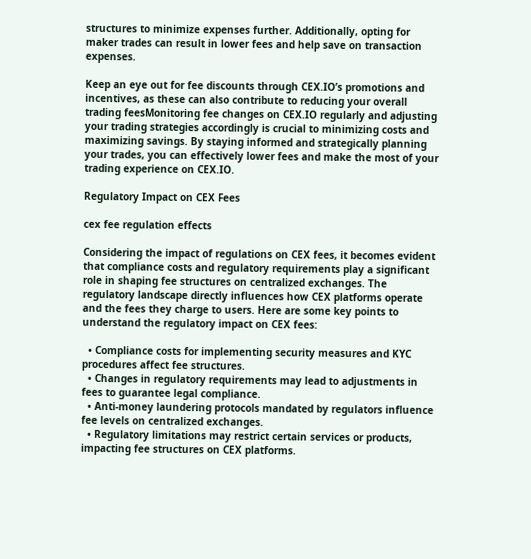structures to minimize expenses further. Additionally, opting for maker trades can result in lower fees and help save on transaction expenses.

Keep an eye out for fee discounts through CEX.IO’s promotions and incentives, as these can also contribute to reducing your overall trading feesMonitoring fee changes on CEX.IO regularly and adjusting your trading strategies accordingly is crucial to minimizing costs and maximizing savings. By staying informed and strategically planning your trades, you can effectively lower fees and make the most of your trading experience on CEX.IO.

Regulatory Impact on CEX Fees

cex fee regulation effects

Considering the impact of regulations on CEX fees, it becomes evident that compliance costs and regulatory requirements play a significant role in shaping fee structures on centralized exchanges. The regulatory landscape directly influences how CEX platforms operate and the fees they charge to users. Here are some key points to understand the regulatory impact on CEX fees:

  • Compliance costs for implementing security measures and KYC procedures affect fee structures.
  • Changes in regulatory requirements may lead to adjustments in fees to guarantee legal compliance.
  • Anti-money laundering protocols mandated by regulators influence fee levels on centralized exchanges.
  • Regulatory limitations may restrict certain services or products, impacting fee structures on CEX platforms.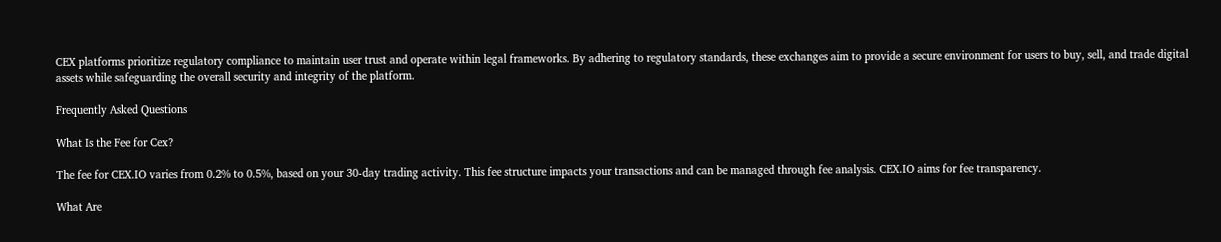CEX platforms prioritize regulatory compliance to maintain user trust and operate within legal frameworks. By adhering to regulatory standards, these exchanges aim to provide a secure environment for users to buy, sell, and trade digital assets while safeguarding the overall security and integrity of the platform.

Frequently Asked Questions

What Is the Fee for Cex?

The fee for CEX.IO varies from 0.2% to 0.5%, based on your 30-day trading activity. This fee structure impacts your transactions and can be managed through fee analysis. CEX.IO aims for fee transparency.

What Are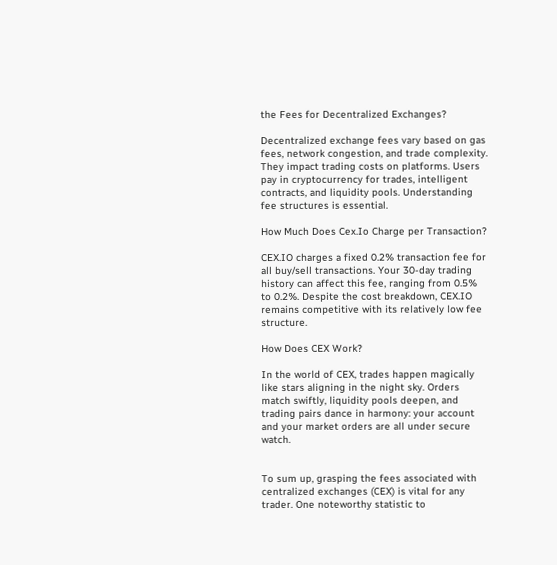the Fees for Decentralized Exchanges?

Decentralized exchange fees vary based on gas fees, network congestion, and trade complexity. They impact trading costs on platforms. Users pay in cryptocurrency for trades, intelligent contracts, and liquidity pools. Understanding fee structures is essential.

How Much Does Cex.Io Charge per Transaction?

CEX.IO charges a fixed 0.2% transaction fee for all buy/sell transactions. Your 30-day trading history can affect this fee, ranging from 0.5% to 0.2%. Despite the cost breakdown, CEX.IO remains competitive with its relatively low fee structure.

How Does CEX Work?

In the world of CEX, trades happen magically like stars aligning in the night sky. Orders match swiftly, liquidity pools deepen, and trading pairs dance in harmony: your account and your market orders are all under secure watch.


To sum up, grasping the fees associated with centralized exchanges (CEX) is vital for any trader. One noteworthy statistic to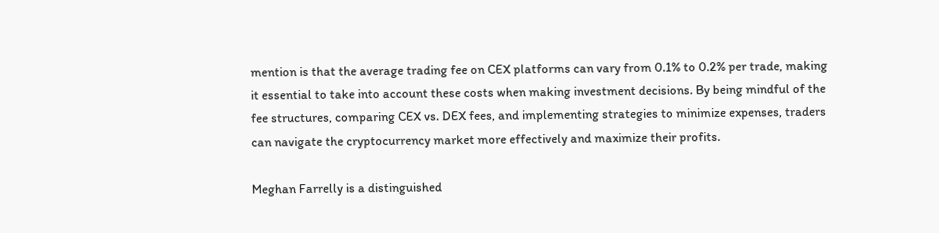mention is that the average trading fee on CEX platforms can vary from 0.1% to 0.2% per trade, making it essential to take into account these costs when making investment decisions. By being mindful of the fee structures, comparing CEX vs. DEX fees, and implementing strategies to minimize expenses, traders can navigate the cryptocurrency market more effectively and maximize their profits.

Meghan Farrelly is a distinguished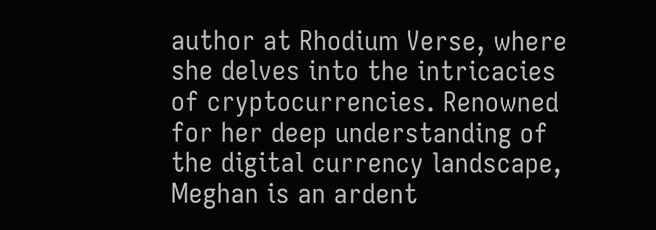author at Rhodium Verse, where she delves into the intricacies of cryptocurrencies. Renowned for her deep understanding of the digital currency landscape, Meghan is an ardent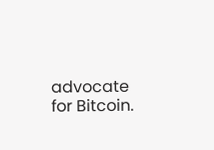advocate for Bitcoin.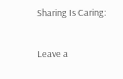Sharing Is Caring:

Leave a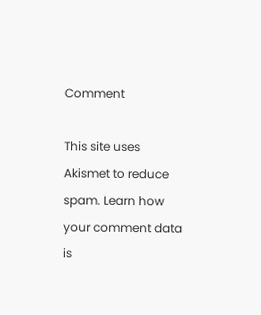Comment

This site uses Akismet to reduce spam. Learn how your comment data is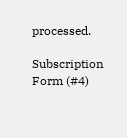processed.

Subscription Form (#4)